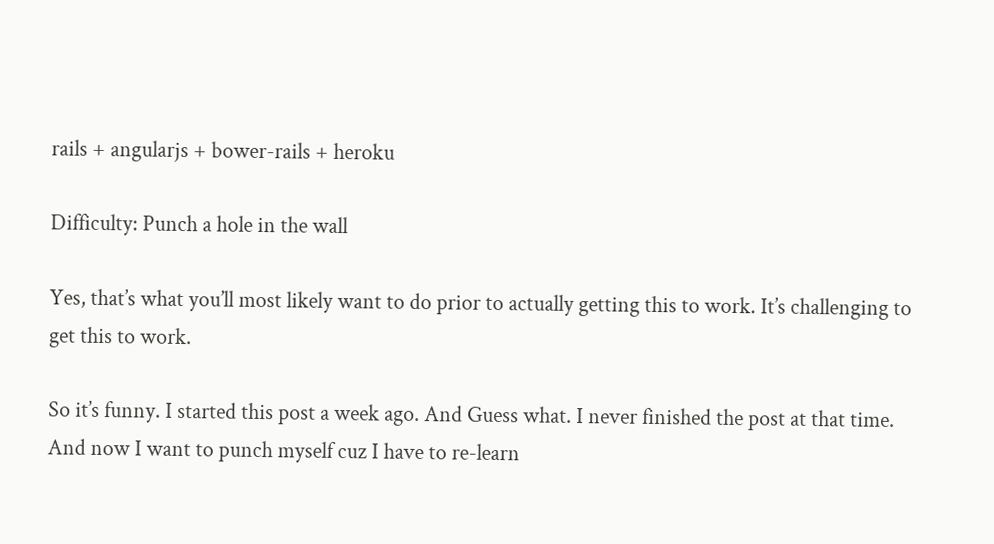rails + angularjs + bower-rails + heroku

Difficulty: Punch a hole in the wall

Yes, that’s what you’ll most likely want to do prior to actually getting this to work. It’s challenging to get this to work.

So it’s funny. I started this post a week ago. And Guess what. I never finished the post at that time. And now I want to punch myself cuz I have to re-learn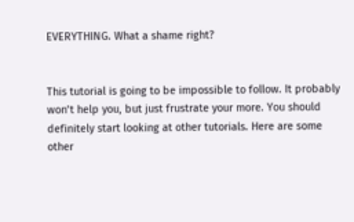EVERYTHING. What a shame right?


This tutorial is going to be impossible to follow. It probably won’t help you, but just frustrate your more. You should definitely start looking at other tutorials. Here are some other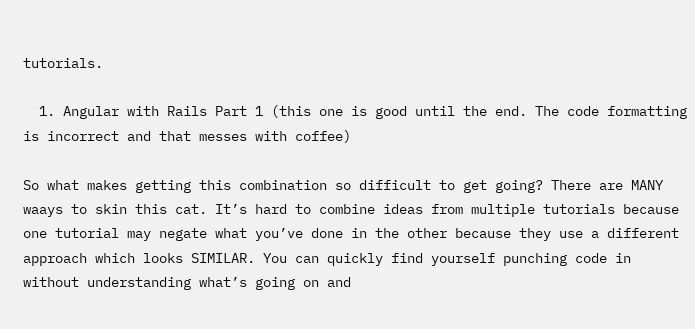tutorials.

  1. Angular with Rails Part 1 (this one is good until the end. The code formatting is incorrect and that messes with coffee)

So what makes getting this combination so difficult to get going? There are MANY waays to skin this cat. It’s hard to combine ideas from multiple tutorials because one tutorial may negate what you’ve done in the other because they use a different approach which looks SIMILAR. You can quickly find yourself punching code in without understanding what’s going on and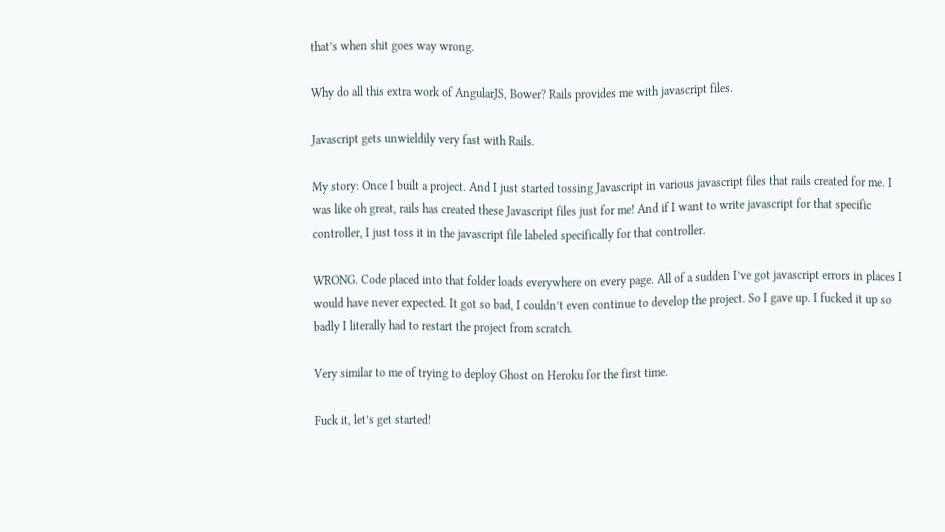that’s when shit goes way wrong.

Why do all this extra work of AngularJS, Bower? Rails provides me with javascript files.

Javascript gets unwieldily very fast with Rails.

My story: Once I built a project. And I just started tossing Javascript in various javascript files that rails created for me. I was like oh great, rails has created these Javascript files just for me! And if I want to write javascript for that specific controller, I just toss it in the javascript file labeled specifically for that controller.

WRONG. Code placed into that folder loads everywhere on every page. All of a sudden I’ve got javascript errors in places I would have never expected. It got so bad, I couldn’t even continue to develop the project. So I gave up. I fucked it up so badly I literally had to restart the project from scratch.

Very similar to me of trying to deploy Ghost on Heroku for the first time.

Fuck it, let’s get started!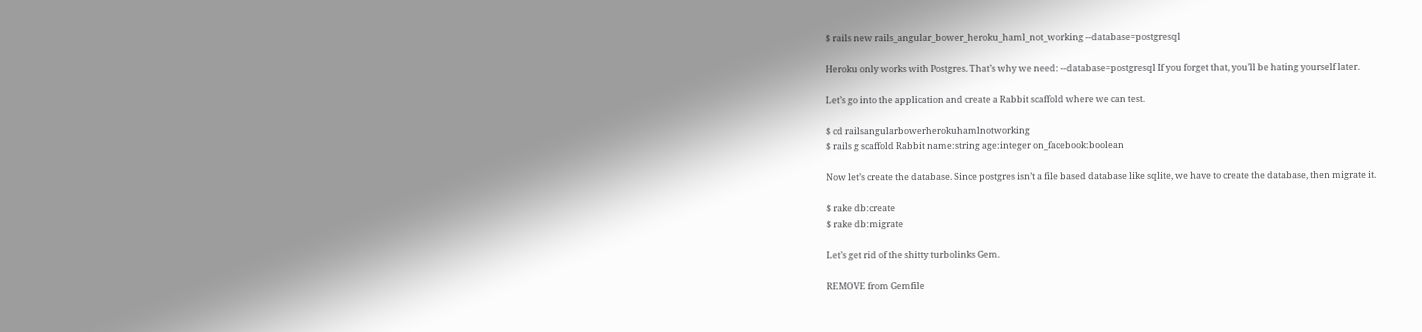$ rails new rails_angular_bower_heroku_haml_not_working --database=postgresql

Heroku only works with Postgres. That’s why we need: --database=postgresql If you forget that, you’ll be hating yourself later.

Let’s go into the application and create a Rabbit scaffold where we can test.

$ cd railsangularbowerherokuhamlnotworking
$ rails g scaffold Rabbit name:string age:integer on_facebook:boolean

Now let’s create the database. Since postgres isn’t a file based database like sqlite, we have to create the database, then migrate it.

$ rake db:create
$ rake db:migrate

Let’s get rid of the shitty turbolinks Gem.

REMOVE from Gemfile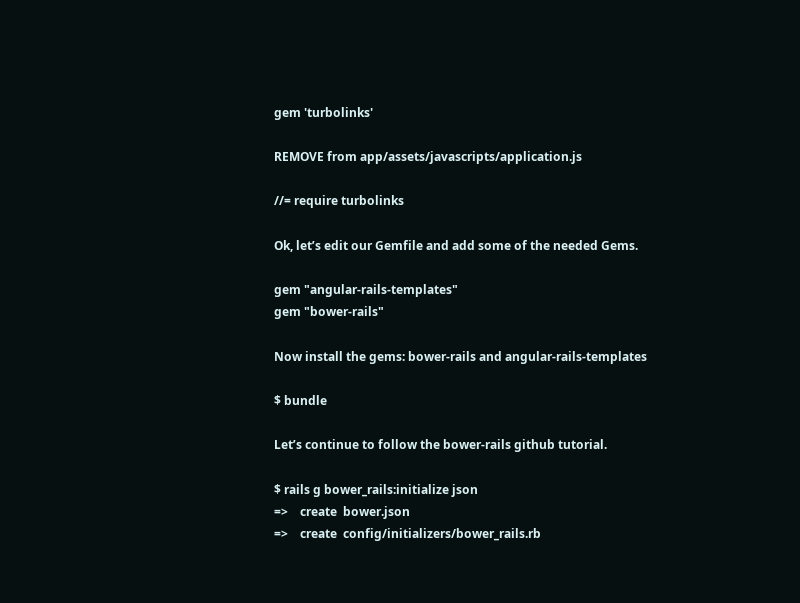gem 'turbolinks'

REMOVE from app/assets/javascripts/application.js

//= require turbolinks

Ok, let’s edit our Gemfile and add some of the needed Gems.

gem "angular-rails-templates"
gem "bower-rails"

Now install the gems: bower-rails and angular-rails-templates

$ bundle

Let’s continue to follow the bower-rails github tutorial.

$ rails g bower_rails:initialize json
=>    create  bower.json
=>    create  config/initializers/bower_rails.rb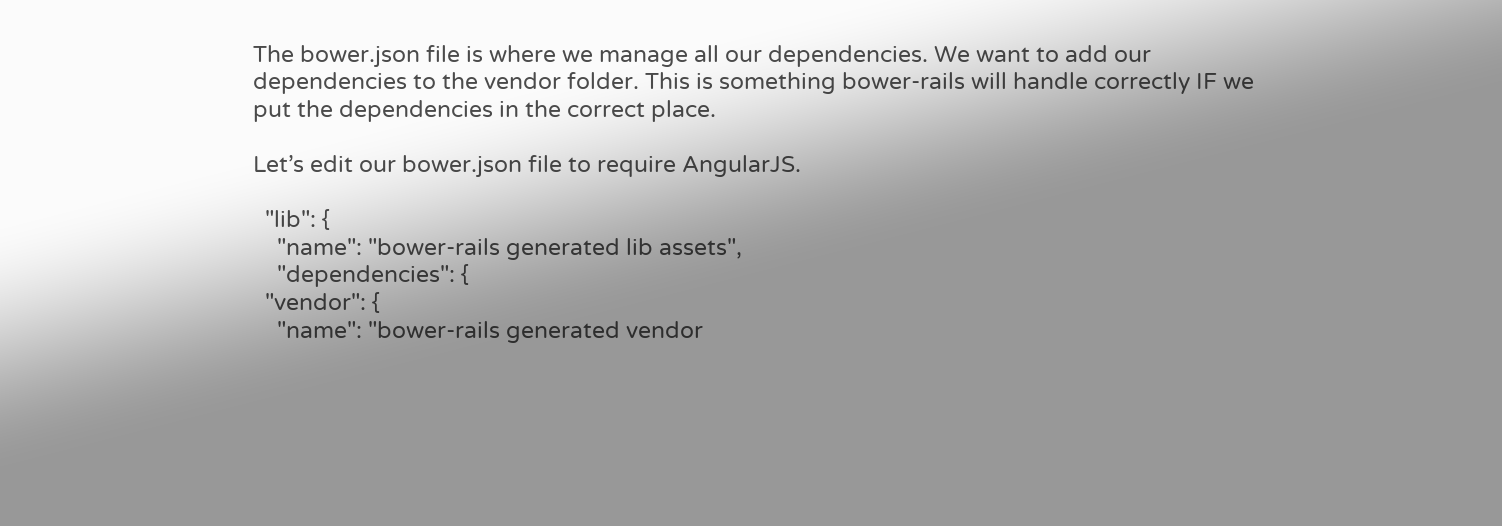The bower.json file is where we manage all our dependencies. We want to add our dependencies to the vendor folder. This is something bower-rails will handle correctly IF we put the dependencies in the correct place.

Let’s edit our bower.json file to require AngularJS.

  "lib": {
    "name": "bower-rails generated lib assets",
    "dependencies": {
  "vendor": {
    "name": "bower-rails generated vendor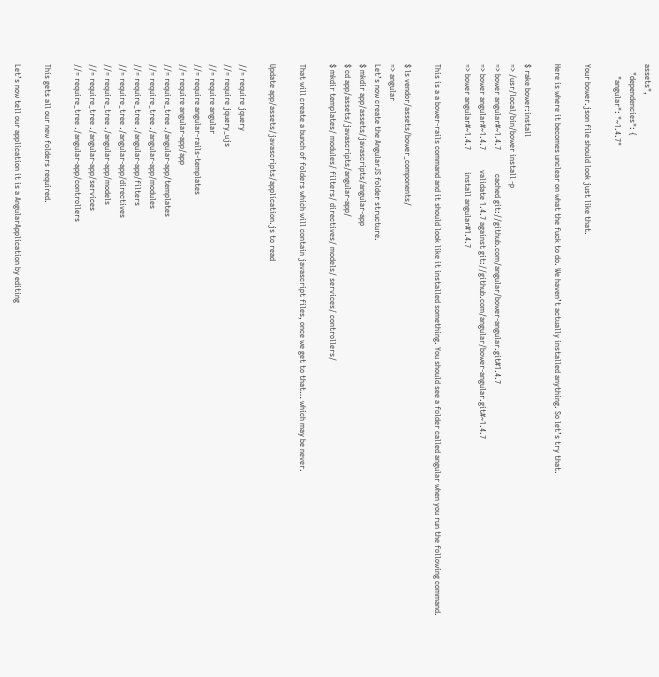assets",
    "dependencies": {
      "angular": "~1.4.7"

Your bower.json file should look just like that.

Here is where it becomes unclear on what the fuck to do. We haven’t actually installed anything. So let’s try that.

$ rake bower:install
=> /usr/local/bin/bower install -p
=> bower angular#~1.4.7            cached git://github.com/angular/bower-angular.git#1.4.7
=> bower angular#~1.4.7          validate 1.4.7 against git://github.com/angular/bower-angular.git#~1.4.7
=> bower angular#~1.4.7           install angular#1.4.7

This is a a bower-rails command and it should look like it installed something. You should see a folder called angular when you run the following command.

$ ls vendor/assets/bower_components/
=> angular
Let’s now create the AngularJS folder structure.
$ mkdir app/assets/javascripts/angular-app
$ cd app/assets/javascripts/angular-app/
$ mkdir templates/ modules/ filters/ directives/ models/ services/ controllers/

That will create a bunch of folders which will contain javascript files, once we get to that… which may be never.

Update app/assets/javascripts/application.js to read

//= require jquery
//= require jquery_ujs
//= require angular
//= require angular-rails-templates
//= require angular-app/app
//= require_tree ./angular-app/templates
//= require_tree ./angular-app/modules
//= require_tree ./angular-app/filters
//= require_tree ./angular-app/directives
//= require_tree ./angular-app/models
//= require_tree ./angular-app/services
//= require_tree ./angular-app/controllers

This gets all our new folders required.

Let’s now tell our application it is a AngularApplication by editing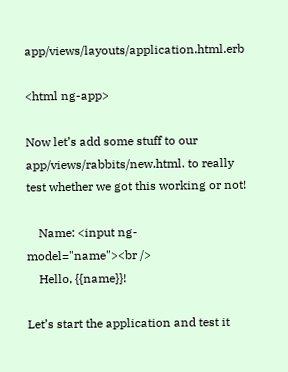app/views/layouts/application.html.erb

<html ng-app>

Now let’s add some stuff to our app/views/rabbits/new.html. to really test whether we got this working or not!

    Name: <input ng-model="name"><br />
    Hello, {{name}}!

Let’s start the application and test it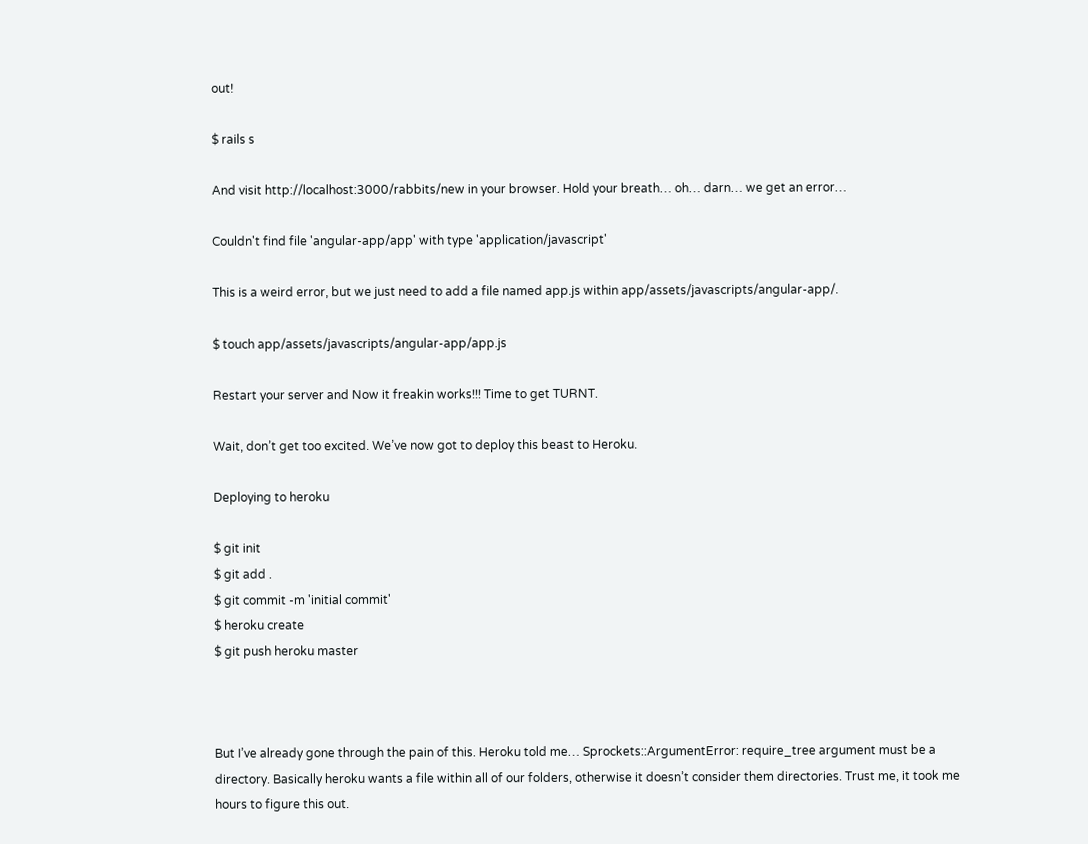out!

$ rails s

And visit http://localhost:3000/rabbits/new in your browser. Hold your breath… oh… darn… we get an error…

Couldn't find file 'angular-app/app' with type 'application/javascript'

This is a weird error, but we just need to add a file named app.js within app/assets/javascripts/angular-app/.

$ touch app/assets/javascripts/angular-app/app.js

Restart your server and Now it freakin works!!! Time to get TURNT.

Wait, don’t get too excited. We’ve now got to deploy this beast to Heroku.

Deploying to heroku

$ git init
$ git add .
$ git commit -m 'initial commit'
$ heroku create
$ git push heroku master



But I’ve already gone through the pain of this. Heroku told me… Sprockets::ArgumentError: require_tree argument must be a directory. Basically heroku wants a file within all of our folders, otherwise it doesn’t consider them directories. Trust me, it took me hours to figure this out.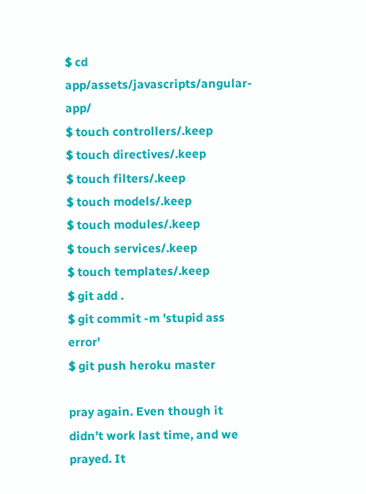$ cd app/assets/javascripts/angular-app/
$ touch controllers/.keep
$ touch directives/.keep
$ touch filters/.keep
$ touch models/.keep
$ touch modules/.keep
$ touch services/.keep
$ touch templates/.keep
$ git add .
$ git commit -m 'stupid ass error'
$ git push heroku master

pray again. Even though it didn’t work last time, and we prayed. It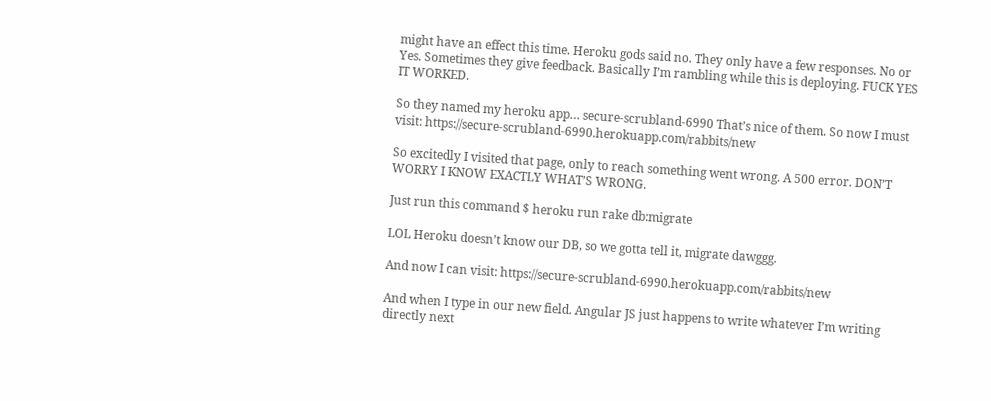might have an effect this time. Heroku gods said no. They only have a few responses. No or Yes. Sometimes they give feedback. Basically I’m rambling while this is deploying. FUCK YES IT WORKED.

So they named my heroku app… secure-scrubland-6990 That’s nice of them. So now I must visit: https://secure-scrubland-6990.herokuapp.com/rabbits/new

So excitedly I visited that page, only to reach something went wrong. A 500 error. DON’T WORRY I KNOW EXACTLY WHAT’S WRONG.

Just run this command $ heroku run rake db:migrate

LOL Heroku doesn’t know our DB, so we gotta tell it, migrate dawggg.

And now I can visit: https://secure-scrubland-6990.herokuapp.com/rabbits/new

And when I type in our new field. Angular JS just happens to write whatever I’m writing directly next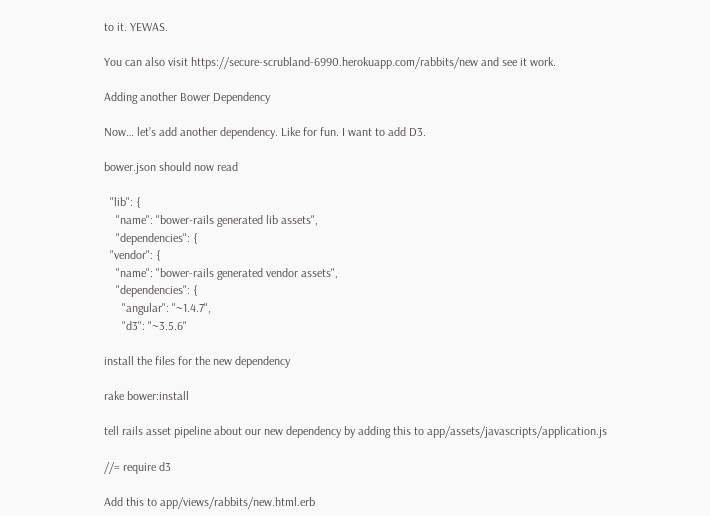to it. YEWAS.

You can also visit https://secure-scrubland-6990.herokuapp.com/rabbits/new and see it work.

Adding another Bower Dependency

Now… let’s add another dependency. Like for fun. I want to add D3.

bower.json should now read

  "lib": {
    "name": "bower-rails generated lib assets",
    "dependencies": {
  "vendor": {
    "name": "bower-rails generated vendor assets",
    "dependencies": {
      "angular": "~1.4.7",
      "d3": "~3.5.6"

install the files for the new dependency

rake bower:install

tell rails asset pipeline about our new dependency by adding this to app/assets/javascripts/application.js

//= require d3

Add this to app/views/rabbits/new.html.erb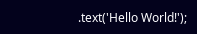.text('Hello World!');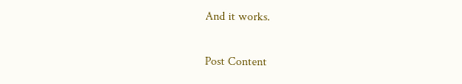And it works.

Post Content